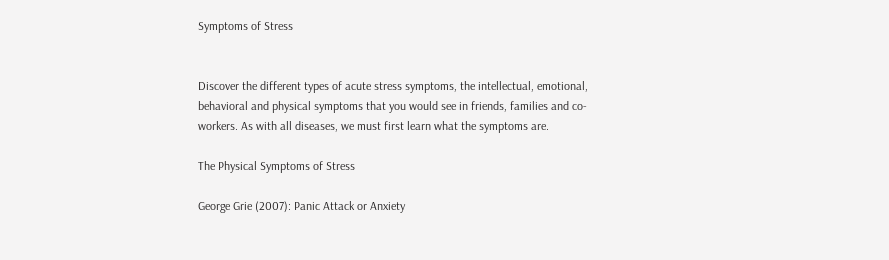Symptoms of Stress


Discover the different types of acute stress symptoms, the intellectual, emotional, behavioral and physical symptoms that you would see in friends, families and co-workers. As with all diseases, we must first learn what the symptoms are.

The Physical Symptoms of Stress

George Grie (2007): Panic Attack or Anxiety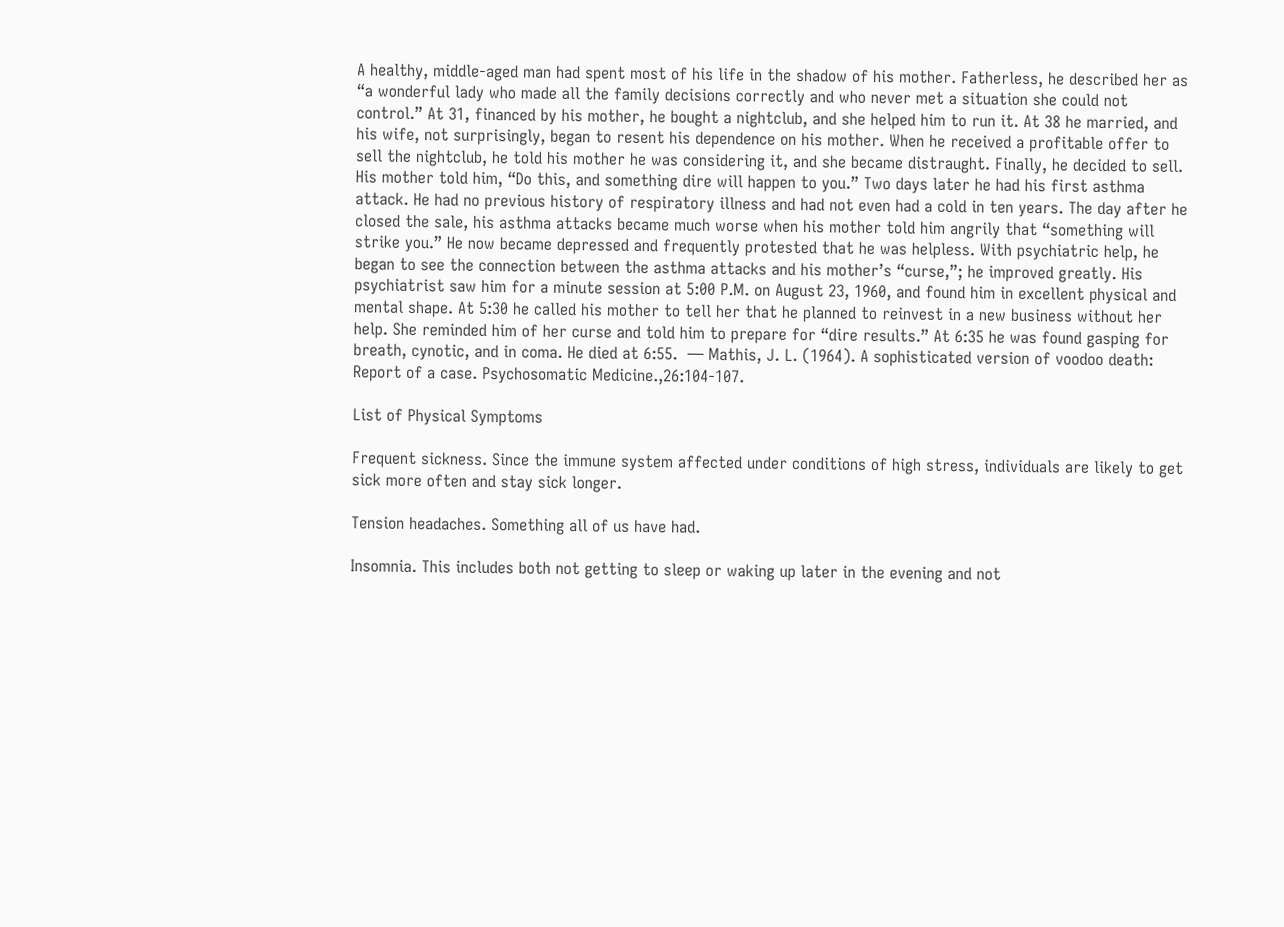A healthy, middle-aged man had spent most of his life in the shadow of his mother. Fatherless, he described her as “a wonderful lady who made all the family decisions correctly and who never met a situation she could not control.” At 31, financed by his mother, he bought a nightclub, and she helped him to run it. At 38 he married, and his wife, not surprisingly, began to resent his dependence on his mother. When he received a profitable offer to sell the nightclub, he told his mother he was considering it, and she became distraught. Finally, he decided to sell. His mother told him, “Do this, and something dire will happen to you.” Two days later he had his first asthma attack. He had no previous history of respiratory illness and had not even had a cold in ten years. The day after he closed the sale, his asthma attacks became much worse when his mother told him angrily that “something will strike you.” He now became depressed and frequently protested that he was helpless. With psychiatric help, he began to see the connection between the asthma attacks and his mother’s “curse,”; he improved greatly. His psychiatrist saw him for a minute session at 5:00 P.M. on August 23, 1960, and found him in excellent physical and mental shape. At 5:30 he called his mother to tell her that he planned to reinvest in a new business without her help. She reminded him of her curse and told him to prepare for “dire results.” At 6:35 he was found gasping for breath, cynotic, and in coma. He died at 6:55.  — Mathis, J. L. (1964). A sophisticated version of voodoo death: Report of a case. Psychosomatic Medicine.,26:104-107.

List of Physical Symptoms

Frequent sickness. Since the immune system affected under conditions of high stress, individuals are likely to get sick more often and stay sick longer.

Tension headaches. Something all of us have had.

Insomnia. This includes both not getting to sleep or waking up later in the evening and not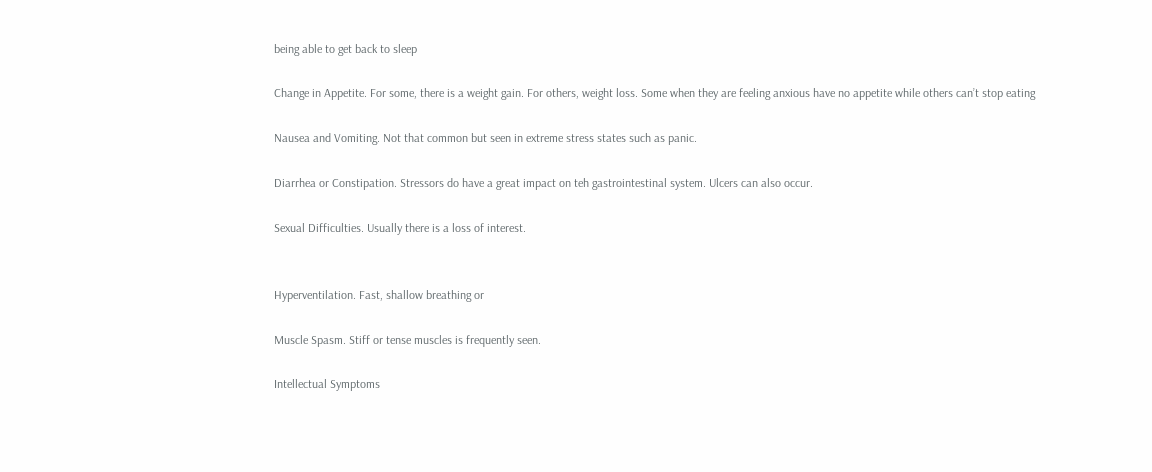being able to get back to sleep

Change in Appetite. For some, there is a weight gain. For others, weight loss. Some when they are feeling anxious have no appetite while others can’t stop eating

Nausea and Vomiting. Not that common but seen in extreme stress states such as panic.

Diarrhea or Constipation. Stressors do have a great impact on teh gastrointestinal system. Ulcers can also occur.

Sexual Difficulties. Usually there is a loss of interest.


Hyperventilation. Fast, shallow breathing or

Muscle Spasm. Stiff or tense muscles is frequently seen.

Intellectual Symptoms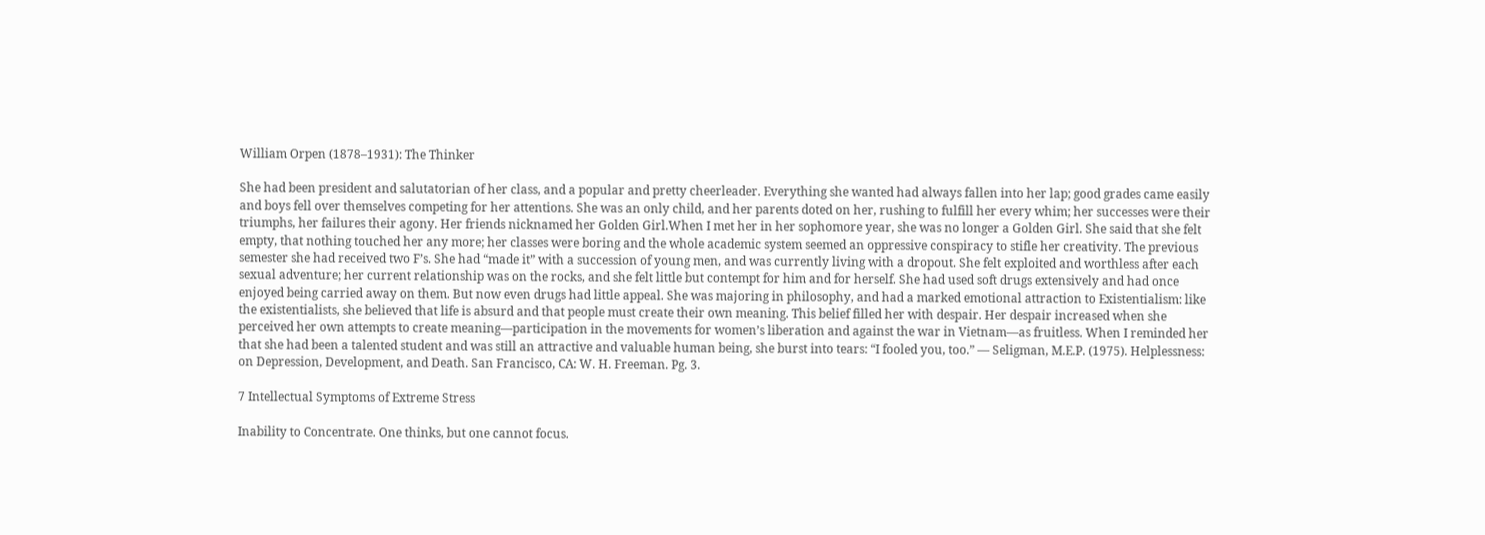William Orpen (1878–1931): The Thinker

She had been president and salutatorian of her class, and a popular and pretty cheerleader. Everything she wanted had always fallen into her lap; good grades came easily and boys fell over themselves competing for her attentions. She was an only child, and her parents doted on her, rushing to fulfill her every whim; her successes were their triumphs, her failures their agony. Her friends nicknamed her Golden Girl.When I met her in her sophomore year, she was no longer a Golden Girl. She said that she felt empty, that nothing touched her any more; her classes were boring and the whole academic system seemed an oppressive conspiracy to stifle her creativity. The previous semester she had received two F’s. She had “made it” with a succession of young men, and was currently living with a dropout. She felt exploited and worthless after each sexual adventure; her current relationship was on the rocks, and she felt little but contempt for him and for herself. She had used soft drugs extensively and had once enjoyed being carried away on them. But now even drugs had little appeal. She was majoring in philosophy, and had a marked emotional attraction to Existentialism: like the existentialists, she believed that life is absurd and that people must create their own meaning. This belief filled her with despair. Her despair increased when she perceived her own attempts to create meaning—participation in the movements for women’s liberation and against the war in Vietnam—as fruitless. When I reminded her that she had been a talented student and was still an attractive and valuable human being, she burst into tears: “I fooled you, too.” — Seligman, M.E.P. (1975). Helplessness: on Depression, Development, and Death. San Francisco, CA: W. H. Freeman. Pg. 3.

7 Intellectual Symptoms of Extreme Stress

Inability to Concentrate. One thinks, but one cannot focus.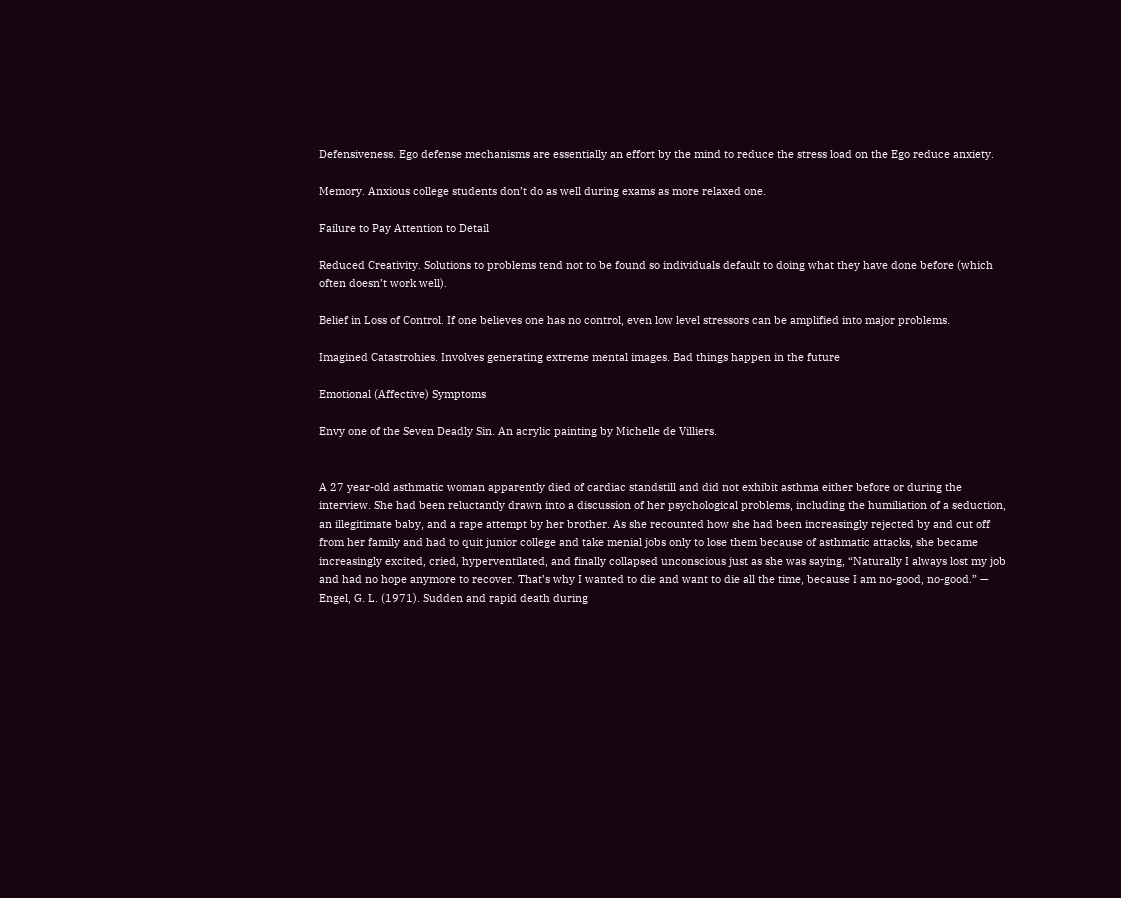Defensiveness. Ego defense mechanisms are essentially an effort by the mind to reduce the stress load on the Ego reduce anxiety.

Memory. Anxious college students don’t do as well during exams as more relaxed one.

Failure to Pay Attention to Detail

Reduced Creativity. Solutions to problems tend not to be found so individuals default to doing what they have done before (which often doesn’t work well).

Belief in Loss of Control. If one believes one has no control, even low level stressors can be amplified into major problems.

Imagined Catastrohies. Involves generating extreme mental images. Bad things happen in the future

Emotional (Affective) Symptoms

Envy one of the Seven Deadly Sin. An acrylic painting by Michelle de Villiers.


A 27 year-old asthmatic woman apparently died of cardiac standstill and did not exhibit asthma either before or during the interview. She had been reluctantly drawn into a discussion of her psychological problems, including the humiliation of a seduction, an illegitimate baby, and a rape attempt by her brother. As she recounted how she had been increasingly rejected by and cut off from her family and had to quit junior college and take menial jobs only to lose them because of asthmatic attacks, she became increasingly excited, cried, hyperventilated, and finally collapsed unconscious just as she was saying, “Naturally I always lost my job and had no hope anymore to recover. That’s why I wanted to die and want to die all the time, because I am no-good, no-good.” — Engel, G. L. (1971). Sudden and rapid death during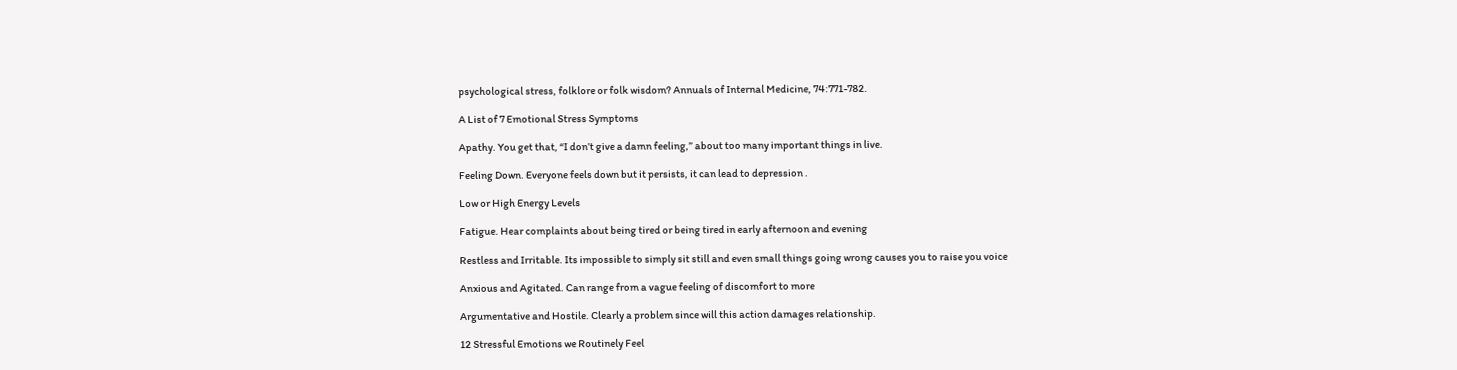psychological stress, folklore or folk wisdom? Annuals of Internal Medicine, 74:771-782.

A List of 7 Emotional Stress Symptoms

Apathy. You get that, “I don’t give a damn feeling,” about too many important things in live.

Feeling Down. Everyone feels down but it persists, it can lead to depression .

Low or High Energy Levels

Fatigue. Hear complaints about being tired or being tired in early afternoon and evening

Restless and Irritable. Its impossible to simply sit still and even small things going wrong causes you to raise you voice

Anxious and Agitated. Can range from a vague feeling of discomfort to more

Argumentative and Hostile. Clearly a problem since will this action damages relationship.

12 Stressful Emotions we Routinely Feel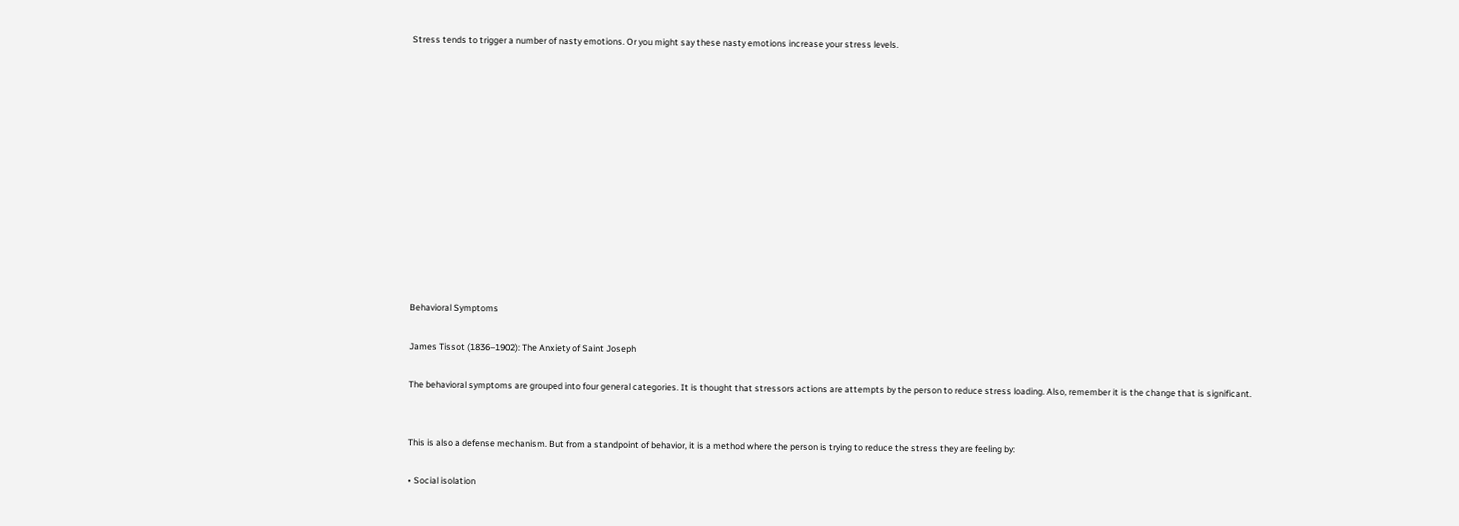Stress tends to trigger a number of nasty emotions. Or you might say these nasty emotions increase your stress levels.













Behavioral Symptoms

James Tissot (1836–1902): The Anxiety of Saint Joseph

The behavioral symptoms are grouped into four general categories. It is thought that stressors actions are attempts by the person to reduce stress loading. Also, remember it is the change that is significant.


This is also a defense mechanism. But from a standpoint of behavior, it is a method where the person is trying to reduce the stress they are feeling by:

• Social isolation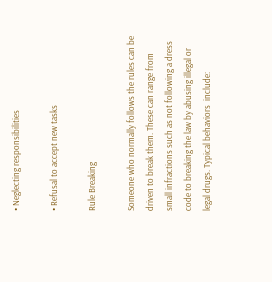• Neglecting responsibilities

• Refusal to accept new tasks

Rule Breaking

Someone who normally follows the rules can be driven to break them. These can range from small infractions such as not following a dress code to breaking the law by abusing illegal or legal drugs. Typical behaviors  include: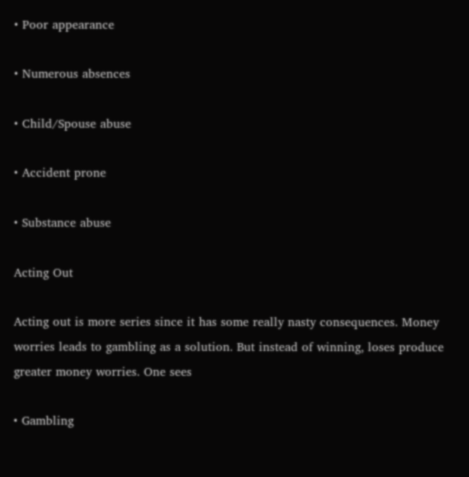• Poor appearance

• Numerous absences

• Child/Spouse abuse

• Accident prone

• Substance abuse

Acting Out

Acting out is more series since it has some really nasty consequences. Money worries leads to gambling as a solution. But instead of winning, loses produce greater money worries. One sees

• Gambling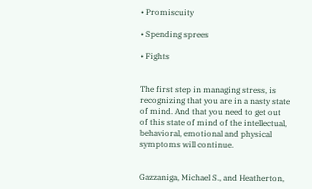• Promiscuity

• Spending sprees

• Fights


The first step in managing stress, is recognizing that you are in a nasty state of mind. And that you need to get out of this state of mind of the intellectual,  behavioral, emotional and physical symptoms will continue.


Gazzaniga, Michael S., and Heatherton,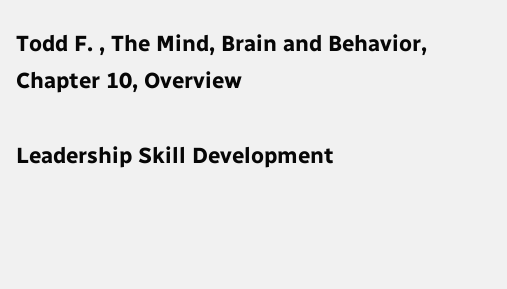Todd F. , The Mind, Brain and Behavior, Chapter 10, Overview

Leadership Skill Development